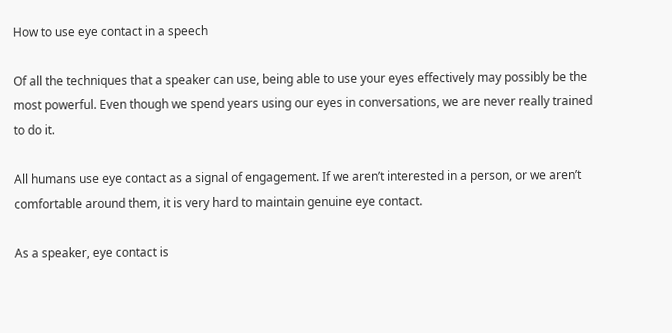How to use eye contact in a speech

Of all the techniques that a speaker can use, being able to use your eyes effectively may possibly be the most powerful. Even though we spend years using our eyes in conversations, we are never really trained to do it.

All humans use eye contact as a signal of engagement. If we aren’t interested in a person, or we aren’t comfortable around them, it is very hard to maintain genuine eye contact.

As a speaker, eye contact is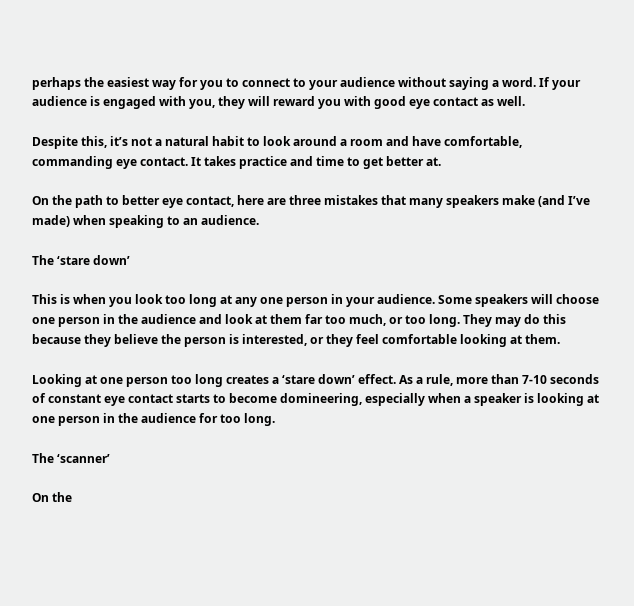perhaps the easiest way for you to connect to your audience without saying a word. If your audience is engaged with you, they will reward you with good eye contact as well.

Despite this, it’s not a natural habit to look around a room and have comfortable, commanding eye contact. It takes practice and time to get better at.

On the path to better eye contact, here are three mistakes that many speakers make (and I’ve made) when speaking to an audience.

The ‘stare down’

This is when you look too long at any one person in your audience. Some speakers will choose one person in the audience and look at them far too much, or too long. They may do this because they believe the person is interested, or they feel comfortable looking at them.

Looking at one person too long creates a ‘stare down’ effect. As a rule, more than 7-10 seconds of constant eye contact starts to become domineering, especially when a speaker is looking at one person in the audience for too long.

The ‘scanner’

On the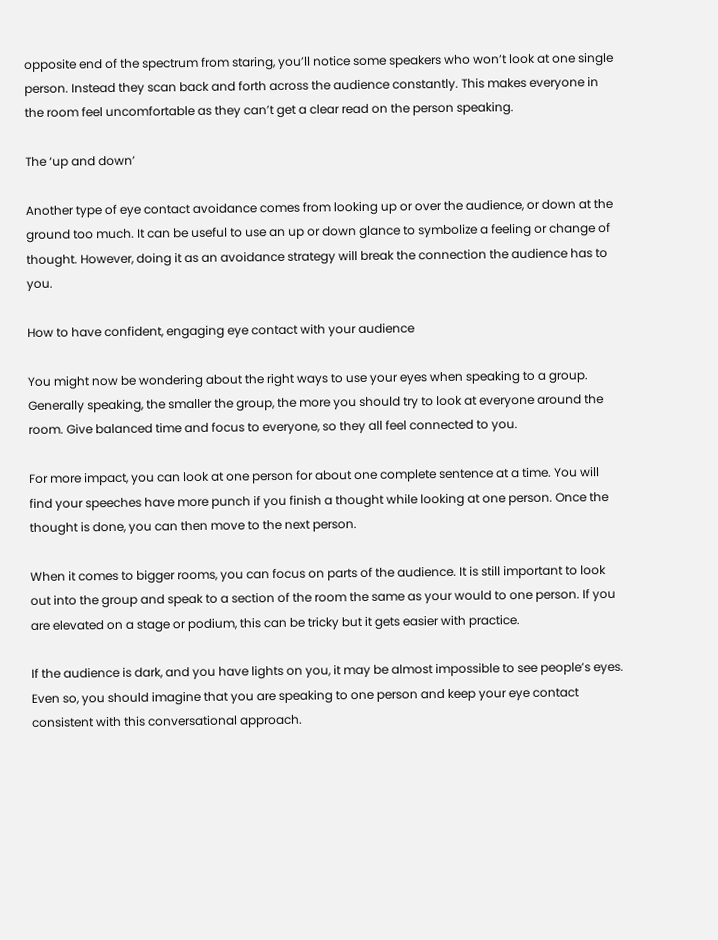opposite end of the spectrum from staring, you’ll notice some speakers who won’t look at one single person. Instead they scan back and forth across the audience constantly. This makes everyone in the room feel uncomfortable as they can’t get a clear read on the person speaking.

The ‘up and down’

Another type of eye contact avoidance comes from looking up or over the audience, or down at the ground too much. It can be useful to use an up or down glance to symbolize a feeling or change of thought. However, doing it as an avoidance strategy will break the connection the audience has to you.

How to have confident, engaging eye contact with your audience

You might now be wondering about the right ways to use your eyes when speaking to a group. Generally speaking, the smaller the group, the more you should try to look at everyone around the room. Give balanced time and focus to everyone, so they all feel connected to you.

For more impact, you can look at one person for about one complete sentence at a time. You will find your speeches have more punch if you finish a thought while looking at one person. Once the thought is done, you can then move to the next person.

When it comes to bigger rooms, you can focus on parts of the audience. It is still important to look out into the group and speak to a section of the room the same as your would to one person. If you are elevated on a stage or podium, this can be tricky but it gets easier with practice.

If the audience is dark, and you have lights on you, it may be almost impossible to see people’s eyes. Even so, you should imagine that you are speaking to one person and keep your eye contact consistent with this conversational approach.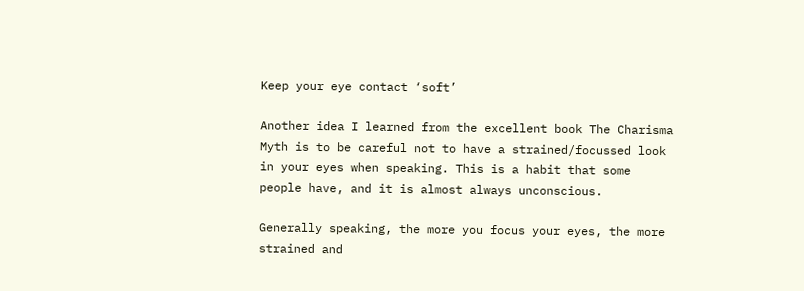Keep your eye contact ‘soft’

Another idea I learned from the excellent book The Charisma Myth is to be careful not to have a strained/focussed look in your eyes when speaking. This is a habit that some people have, and it is almost always unconscious.

Generally speaking, the more you focus your eyes, the more strained and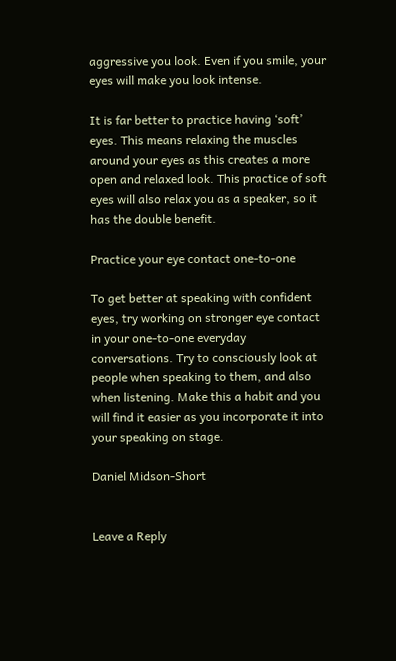aggressive you look. Even if you smile, your eyes will make you look intense.

It is far better to practice having ‘soft’ eyes. This means relaxing the muscles around your eyes as this creates a more open and relaxed look. This practice of soft eyes will also relax you as a speaker, so it has the double benefit.

Practice your eye contact one-to-one

To get better at speaking with confident eyes, try working on stronger eye contact in your one-to-one everyday conversations. Try to consciously look at people when speaking to them, and also when listening. Make this a habit and you will find it easier as you incorporate it into your speaking on stage.

Daniel Midson-Short


Leave a Reply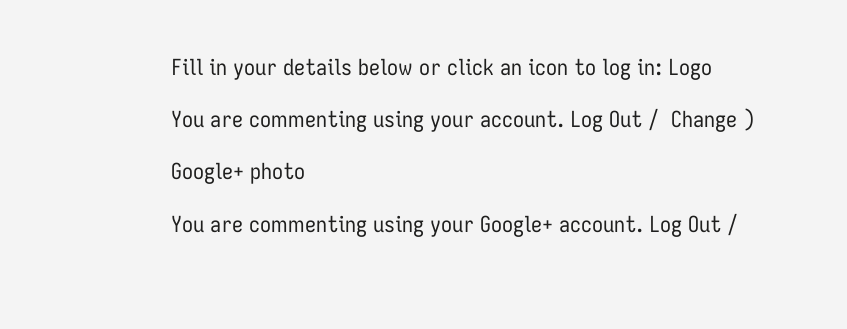Fill in your details below or click an icon to log in: Logo

You are commenting using your account. Log Out /  Change )

Google+ photo

You are commenting using your Google+ account. Log Out /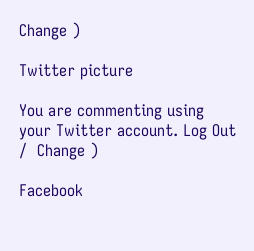Change )

Twitter picture

You are commenting using your Twitter account. Log Out /  Change )

Facebook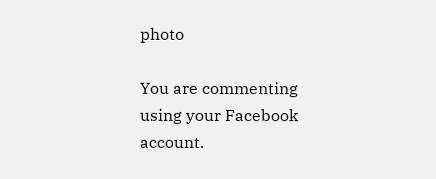photo

You are commenting using your Facebook account.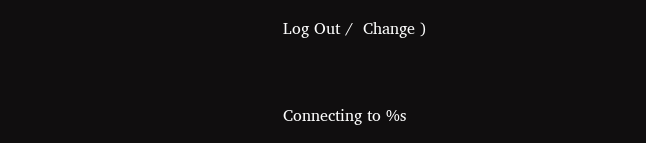Log Out /  Change )


Connecting to %s